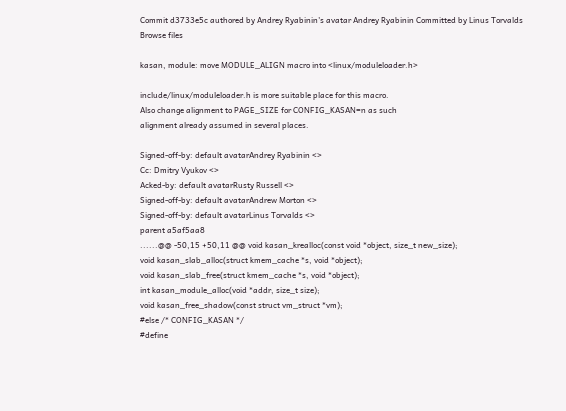Commit d3733e5c authored by Andrey Ryabinin's avatar Andrey Ryabinin Committed by Linus Torvalds
Browse files

kasan, module: move MODULE_ALIGN macro into <linux/moduleloader.h>

include/linux/moduleloader.h is more suitable place for this macro.
Also change alignment to PAGE_SIZE for CONFIG_KASAN=n as such
alignment already assumed in several places.

Signed-off-by: default avatarAndrey Ryabinin <>
Cc: Dmitry Vyukov <>
Acked-by: default avatarRusty Russell <>
Signed-off-by: default avatarAndrew Morton <>
Signed-off-by: default avatarLinus Torvalds <>
parent a5af5aa8
......@@ -50,15 +50,11 @@ void kasan_krealloc(const void *object, size_t new_size);
void kasan_slab_alloc(struct kmem_cache *s, void *object);
void kasan_slab_free(struct kmem_cache *s, void *object);
int kasan_module_alloc(void *addr, size_t size);
void kasan_free_shadow(const struct vm_struct *vm);
#else /* CONFIG_KASAN */
#define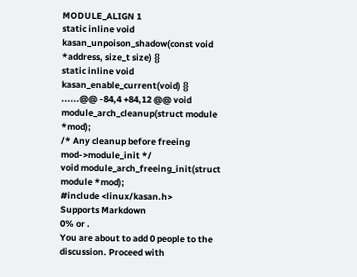MODULE_ALIGN 1
static inline void kasan_unpoison_shadow(const void *address, size_t size) {}
static inline void kasan_enable_current(void) {}
......@@ -84,4 +84,12 @@ void module_arch_cleanup(struct module *mod);
/* Any cleanup before freeing mod->module_init */
void module_arch_freeing_init(struct module *mod);
#include <linux/kasan.h>
Supports Markdown
0% or .
You are about to add 0 people to the discussion. Proceed with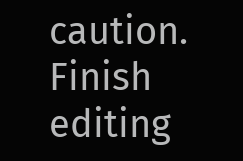caution.
Finish editing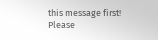this message first!
Please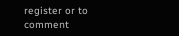register or to comment